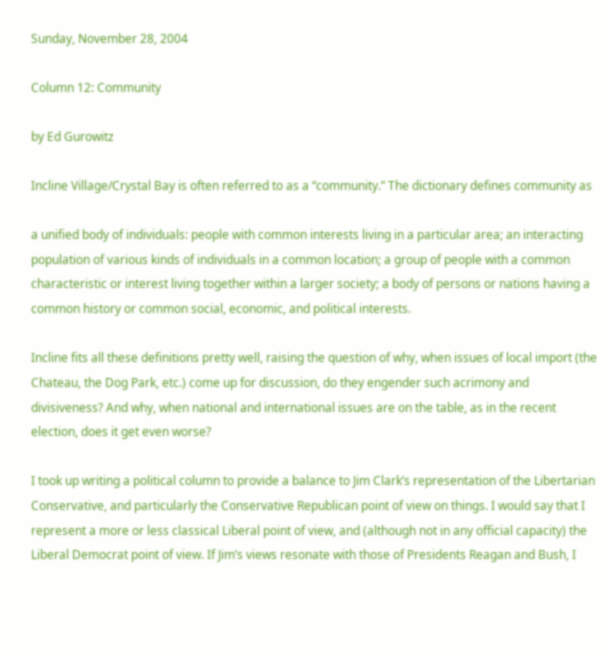Sunday, November 28, 2004

Column 12: Community

by Ed Gurowitz

Incline Village/Crystal Bay is often referred to as a “community.” The dictionary defines community as

a unified body of individuals: people with common interests living in a particular area; an interacting population of various kinds of individuals in a common location; a group of people with a common characteristic or interest living together within a larger society; a body of persons or nations having a common history or common social, economic, and political interests.

Incline fits all these definitions pretty well, raising the question of why, when issues of local import (the Chateau, the Dog Park, etc.) come up for discussion, do they engender such acrimony and divisiveness? And why, when national and international issues are on the table, as in the recent election, does it get even worse?

I took up writing a political column to provide a balance to Jim Clark’s representation of the Libertarian Conservative, and particularly the Conservative Republican point of view on things. I would say that I represent a more or less classical Liberal point of view, and (although not in any official capacity) the Liberal Democrat point of view. If Jim’s views resonate with those of Presidents Reagan and Bush, I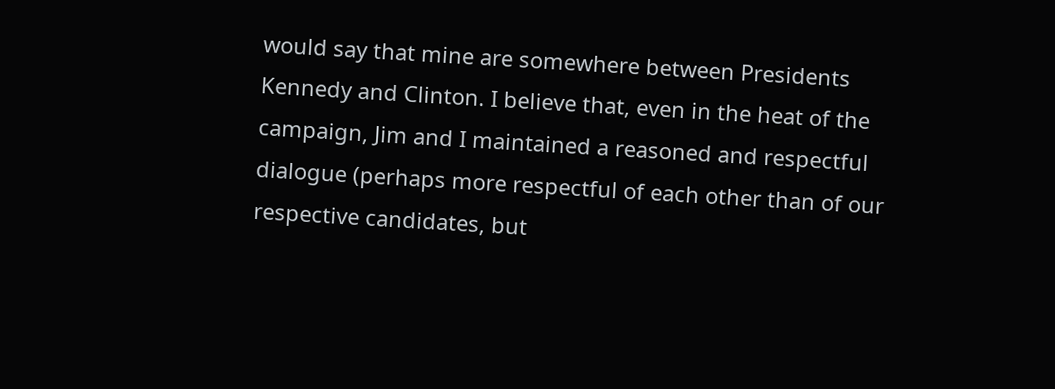would say that mine are somewhere between Presidents Kennedy and Clinton. I believe that, even in the heat of the campaign, Jim and I maintained a reasoned and respectful dialogue (perhaps more respectful of each other than of our respective candidates, but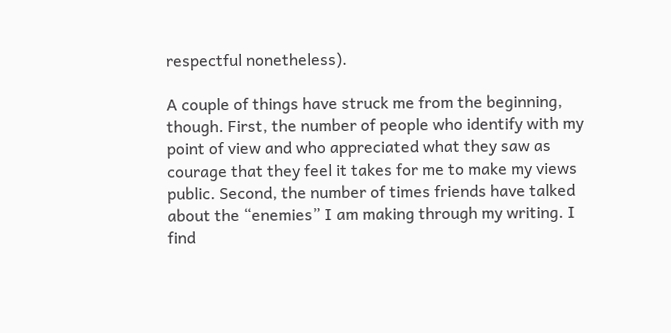respectful nonetheless).

A couple of things have struck me from the beginning, though. First, the number of people who identify with my point of view and who appreciated what they saw as courage that they feel it takes for me to make my views public. Second, the number of times friends have talked about the “enemies” I am making through my writing. I find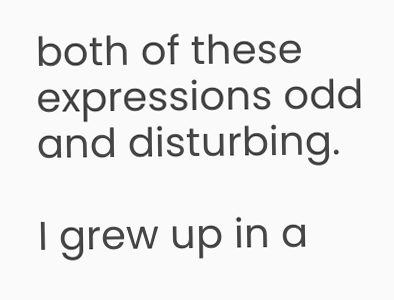both of these expressions odd and disturbing.

I grew up in a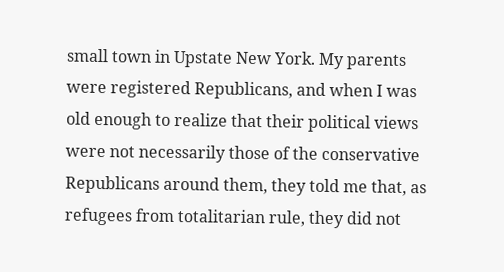small town in Upstate New York. My parents were registered Republicans, and when I was old enough to realize that their political views were not necessarily those of the conservative Republicans around them, they told me that, as refugees from totalitarian rule, they did not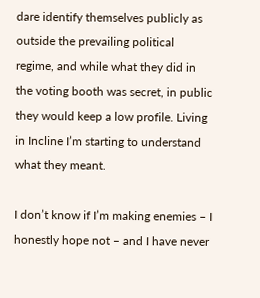dare identify themselves publicly as outside the prevailing political regime, and while what they did in the voting booth was secret, in public they would keep a low profile. Living in Incline I’m starting to understand what they meant.

I don’t know if I’m making enemies – I honestly hope not – and I have never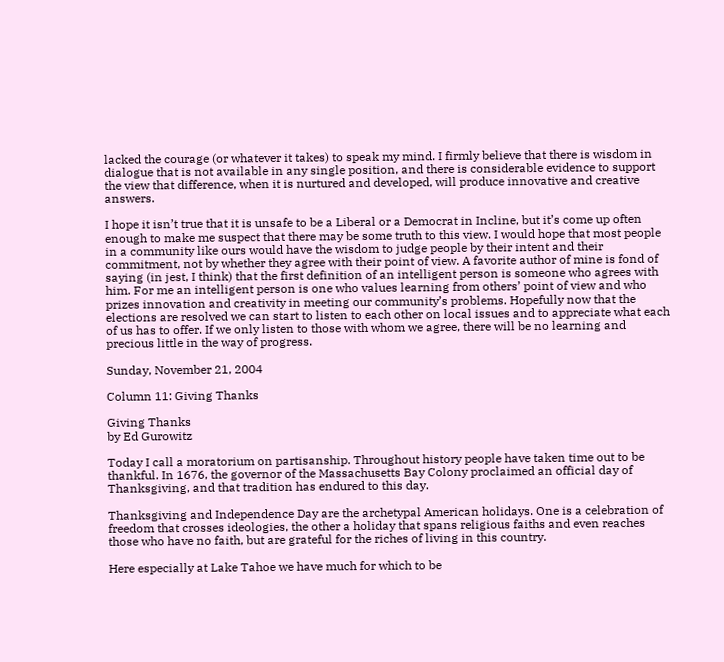lacked the courage (or whatever it takes) to speak my mind. I firmly believe that there is wisdom in dialogue that is not available in any single position, and there is considerable evidence to support the view that difference, when it is nurtured and developed, will produce innovative and creative answers.

I hope it isn’t true that it is unsafe to be a Liberal or a Democrat in Incline, but it’s come up often enough to make me suspect that there may be some truth to this view. I would hope that most people in a community like ours would have the wisdom to judge people by their intent and their commitment, not by whether they agree with their point of view. A favorite author of mine is fond of saying (in jest, I think) that the first definition of an intelligent person is someone who agrees with him. For me an intelligent person is one who values learning from others’ point of view and who prizes innovation and creativity in meeting our community’s problems. Hopefully now that the elections are resolved we can start to listen to each other on local issues and to appreciate what each of us has to offer. If we only listen to those with whom we agree, there will be no learning and precious little in the way of progress.

Sunday, November 21, 2004

Column 11: Giving Thanks

Giving Thanks
by Ed Gurowitz

Today I call a moratorium on partisanship. Throughout history people have taken time out to be thankful. In 1676, the governor of the Massachusetts Bay Colony proclaimed an official day of Thanksgiving, and that tradition has endured to this day.

Thanksgiving and Independence Day are the archetypal American holidays. One is a celebration of freedom that crosses ideologies, the other a holiday that spans religious faiths and even reaches those who have no faith, but are grateful for the riches of living in this country.

Here especially at Lake Tahoe we have much for which to be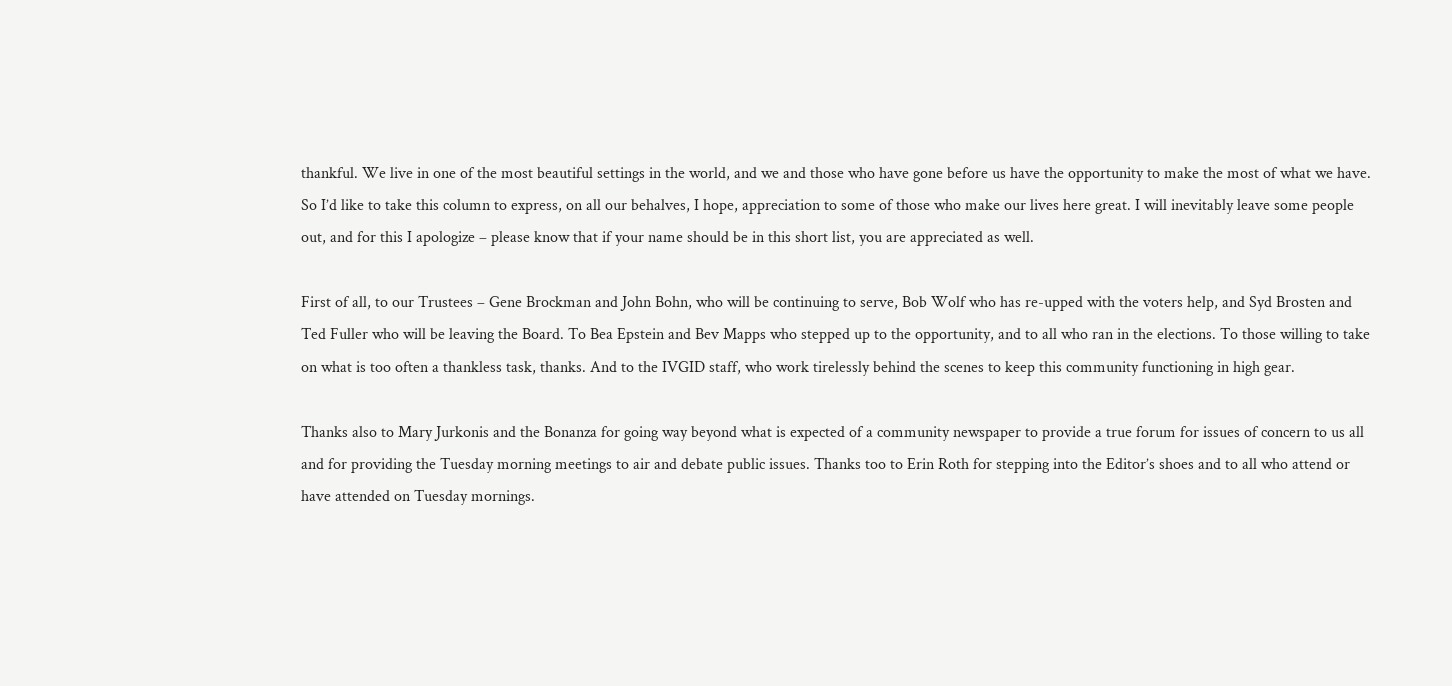thankful. We live in one of the most beautiful settings in the world, and we and those who have gone before us have the opportunity to make the most of what we have. So I’d like to take this column to express, on all our behalves, I hope, appreciation to some of those who make our lives here great. I will inevitably leave some people out, and for this I apologize – please know that if your name should be in this short list, you are appreciated as well.

First of all, to our Trustees – Gene Brockman and John Bohn, who will be continuing to serve, Bob Wolf who has re-upped with the voters help, and Syd Brosten and Ted Fuller who will be leaving the Board. To Bea Epstein and Bev Mapps who stepped up to the opportunity, and to all who ran in the elections. To those willing to take on what is too often a thankless task, thanks. And to the IVGID staff, who work tirelessly behind the scenes to keep this community functioning in high gear.

Thanks also to Mary Jurkonis and the Bonanza for going way beyond what is expected of a community newspaper to provide a true forum for issues of concern to us all and for providing the Tuesday morning meetings to air and debate public issues. Thanks too to Erin Roth for stepping into the Editor’s shoes and to all who attend or have attended on Tuesday mornings.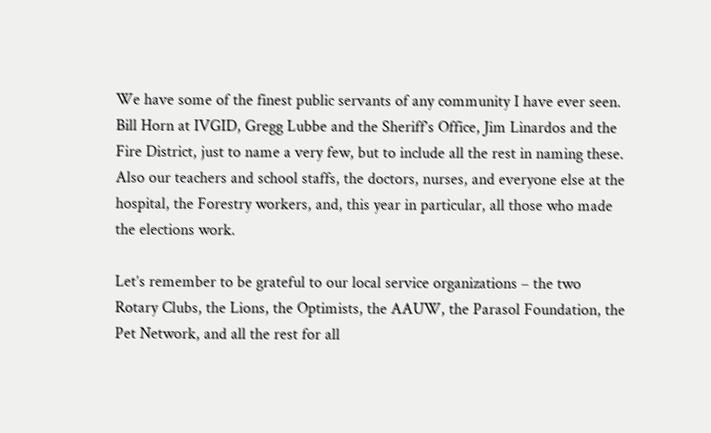We have some of the finest public servants of any community I have ever seen. Bill Horn at IVGID, Gregg Lubbe and the Sheriff’s Office, Jim Linardos and the Fire District, just to name a very few, but to include all the rest in naming these. Also our teachers and school staffs, the doctors, nurses, and everyone else at the hospital, the Forestry workers, and, this year in particular, all those who made the elections work.

Let’s remember to be grateful to our local service organizations – the two Rotary Clubs, the Lions, the Optimists, the AAUW, the Parasol Foundation, the Pet Network, and all the rest for all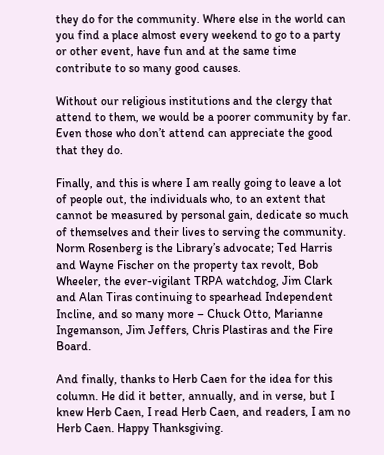they do for the community. Where else in the world can you find a place almost every weekend to go to a party or other event, have fun and at the same time contribute to so many good causes.

Without our religious institutions and the clergy that attend to them, we would be a poorer community by far. Even those who don’t attend can appreciate the good that they do.

Finally, and this is where I am really going to leave a lot of people out, the individuals who, to an extent that cannot be measured by personal gain, dedicate so much of themselves and their lives to serving the community. Norm Rosenberg is the Library’s advocate; Ted Harris and Wayne Fischer on the property tax revolt, Bob Wheeler, the ever-vigilant TRPA watchdog, Jim Clark and Alan Tiras continuing to spearhead Independent Incline, and so many more – Chuck Otto, Marianne Ingemanson, Jim Jeffers, Chris Plastiras and the Fire Board.

And finally, thanks to Herb Caen for the idea for this column. He did it better, annually, and in verse, but I knew Herb Caen, I read Herb Caen, and readers, I am no Herb Caen. Happy Thanksgiving.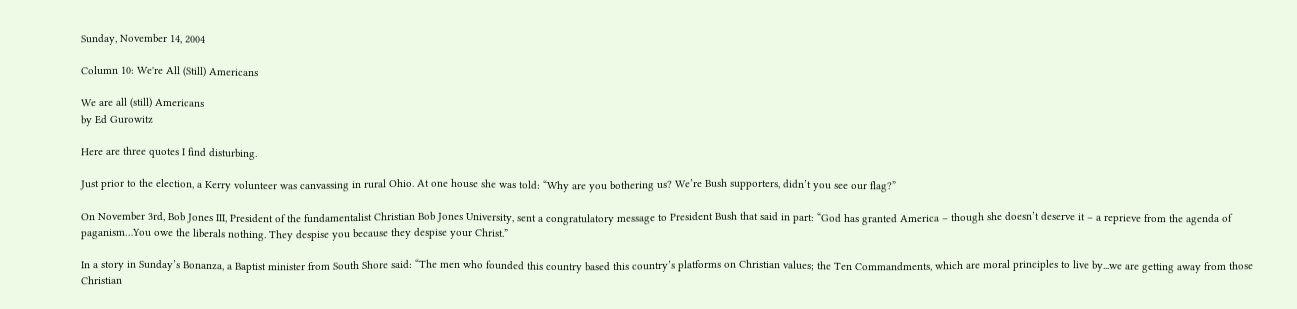Sunday, November 14, 2004

Column 10: We're All (Still) Americans

We are all (still) Americans
by Ed Gurowitz

Here are three quotes I find disturbing.

Just prior to the election, a Kerry volunteer was canvassing in rural Ohio. At one house she was told: “Why are you bothering us? We’re Bush supporters, didn’t you see our flag?”

On November 3rd, Bob Jones III, President of the fundamentalist Christian Bob Jones University, sent a congratulatory message to President Bush that said in part: “God has granted America – though she doesn’t deserve it – a reprieve from the agenda of paganism…You owe the liberals nothing. They despise you because they despise your Christ.”

In a story in Sunday’s Bonanza, a Baptist minister from South Shore said: “The men who founded this country based this country’s platforms on Christian values; the Ten Commandments, which are moral principles to live by...we are getting away from those Christian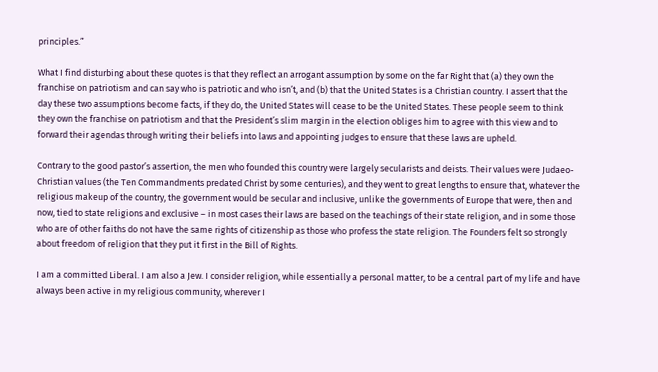principles.”

What I find disturbing about these quotes is that they reflect an arrogant assumption by some on the far Right that (a) they own the franchise on patriotism and can say who is patriotic and who isn’t, and (b) that the United States is a Christian country. I assert that the day these two assumptions become facts, if they do, the United States will cease to be the United States. These people seem to think they own the franchise on patriotism and that the President’s slim margin in the election obliges him to agree with this view and to forward their agendas through writing their beliefs into laws and appointing judges to ensure that these laws are upheld.

Contrary to the good pastor’s assertion, the men who founded this country were largely secularists and deists. Their values were Judaeo-Christian values (the Ten Commandments predated Christ by some centuries), and they went to great lengths to ensure that, whatever the religious makeup of the country, the government would be secular and inclusive, unlike the governments of Europe that were, then and now, tied to state religions and exclusive – in most cases their laws are based on the teachings of their state religion, and in some those who are of other faiths do not have the same rights of citizenship as those who profess the state religion. The Founders felt so strongly about freedom of religion that they put it first in the Bill of Rights.

I am a committed Liberal. I am also a Jew. I consider religion, while essentially a personal matter, to be a central part of my life and have always been active in my religious community, wherever I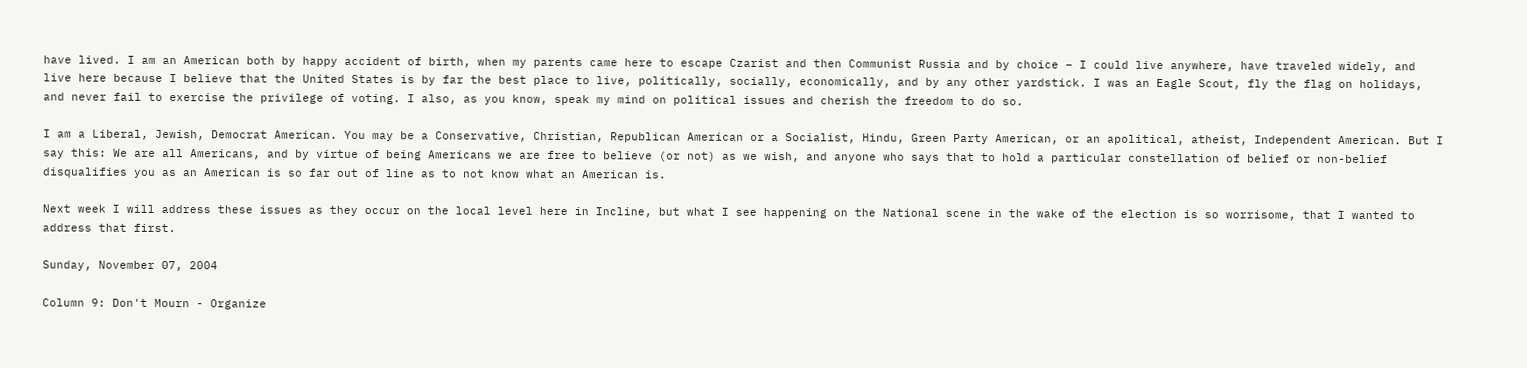have lived. I am an American both by happy accident of birth, when my parents came here to escape Czarist and then Communist Russia and by choice – I could live anywhere, have traveled widely, and live here because I believe that the United States is by far the best place to live, politically, socially, economically, and by any other yardstick. I was an Eagle Scout, fly the flag on holidays, and never fail to exercise the privilege of voting. I also, as you know, speak my mind on political issues and cherish the freedom to do so.

I am a Liberal, Jewish, Democrat American. You may be a Conservative, Christian, Republican American or a Socialist, Hindu, Green Party American, or an apolitical, atheist, Independent American. But I say this: We are all Americans, and by virtue of being Americans we are free to believe (or not) as we wish, and anyone who says that to hold a particular constellation of belief or non-belief disqualifies you as an American is so far out of line as to not know what an American is.

Next week I will address these issues as they occur on the local level here in Incline, but what I see happening on the National scene in the wake of the election is so worrisome, that I wanted to address that first.

Sunday, November 07, 2004

Column 9: Don't Mourn - Organize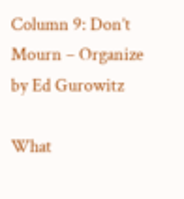Column 9: Don’t Mourn – Organize
by Ed Gurowitz

What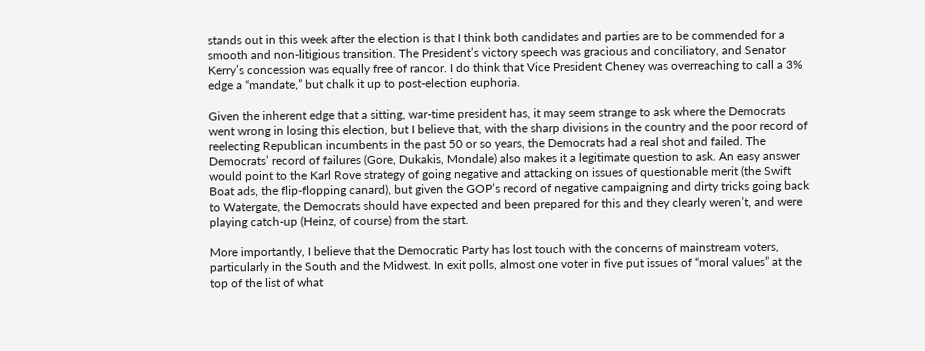stands out in this week after the election is that I think both candidates and parties are to be commended for a smooth and non-litigious transition. The President’s victory speech was gracious and conciliatory, and Senator Kerry’s concession was equally free of rancor. I do think that Vice President Cheney was overreaching to call a 3% edge a “mandate,” but chalk it up to post-election euphoria.

Given the inherent edge that a sitting, war-time president has, it may seem strange to ask where the Democrats went wrong in losing this election, but I believe that, with the sharp divisions in the country and the poor record of reelecting Republican incumbents in the past 50 or so years, the Democrats had a real shot and failed. The Democrats’ record of failures (Gore, Dukakis, Mondale) also makes it a legitimate question to ask. An easy answer would point to the Karl Rove strategy of going negative and attacking on issues of questionable merit (the Swift Boat ads, the flip-flopping canard), but given the GOP’s record of negative campaigning and dirty tricks going back to Watergate, the Democrats should have expected and been prepared for this and they clearly weren’t, and were playing catch-up (Heinz, of course) from the start.

More importantly, I believe that the Democratic Party has lost touch with the concerns of mainstream voters, particularly in the South and the Midwest. In exit polls, almost one voter in five put issues of “moral values” at the top of the list of what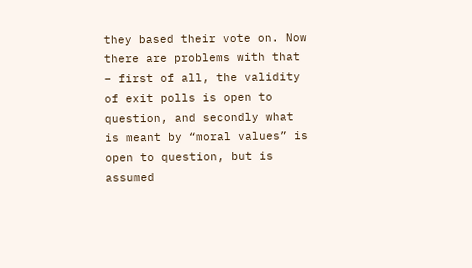they based their vote on. Now there are problems with that – first of all, the validity of exit polls is open to question, and secondly what is meant by “moral values” is open to question, but is assumed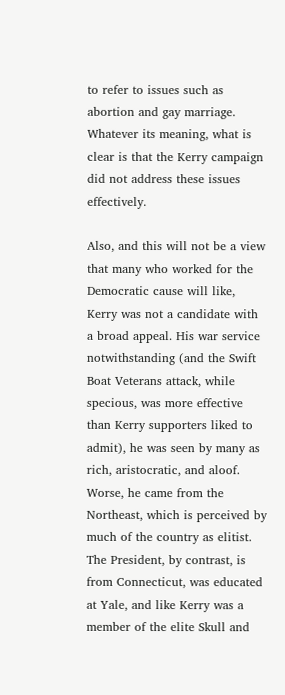to refer to issues such as abortion and gay marriage. Whatever its meaning, what is clear is that the Kerry campaign did not address these issues effectively.

Also, and this will not be a view that many who worked for the Democratic cause will like, Kerry was not a candidate with a broad appeal. His war service notwithstanding (and the Swift Boat Veterans attack, while specious, was more effective than Kerry supporters liked to admit), he was seen by many as rich, aristocratic, and aloof. Worse, he came from the Northeast, which is perceived by much of the country as elitist. The President, by contrast, is from Connecticut, was educated at Yale, and like Kerry was a member of the elite Skull and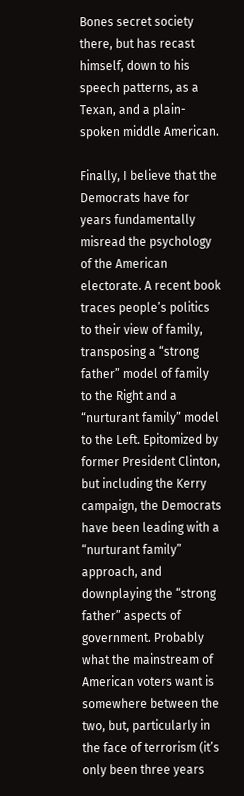Bones secret society there, but has recast himself, down to his speech patterns, as a Texan, and a plain-spoken middle American.

Finally, I believe that the Democrats have for years fundamentally misread the psychology of the American electorate. A recent book traces people’s politics to their view of family, transposing a “strong father” model of family to the Right and a “nurturant family” model to the Left. Epitomized by former President Clinton, but including the Kerry campaign, the Democrats have been leading with a “nurturant family” approach, and downplaying the “strong father” aspects of government. Probably what the mainstream of American voters want is somewhere between the two, but, particularly in the face of terrorism (it’s only been three years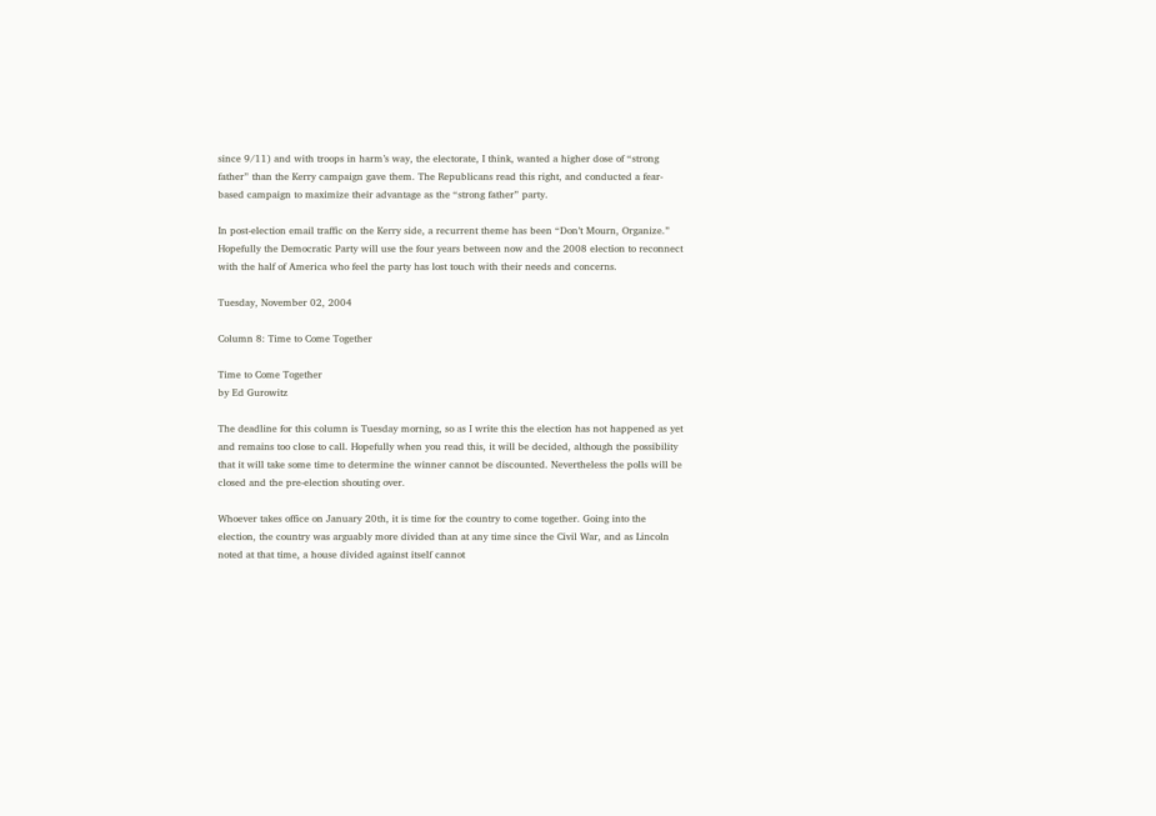since 9/11) and with troops in harm’s way, the electorate, I think, wanted a higher dose of “strong father” than the Kerry campaign gave them. The Republicans read this right, and conducted a fear-based campaign to maximize their advantage as the “strong father” party.

In post-election email traffic on the Kerry side, a recurrent theme has been “Don’t Mourn, Organize.” Hopefully the Democratic Party will use the four years between now and the 2008 election to reconnect with the half of America who feel the party has lost touch with their needs and concerns.

Tuesday, November 02, 2004

Column 8: Time to Come Together

Time to Come Together
by Ed Gurowitz

The deadline for this column is Tuesday morning, so as I write this the election has not happened as yet and remains too close to call. Hopefully when you read this, it will be decided, although the possibility that it will take some time to determine the winner cannot be discounted. Nevertheless the polls will be closed and the pre-election shouting over.

Whoever takes office on January 20th, it is time for the country to come together. Going into the election, the country was arguably more divided than at any time since the Civil War, and as Lincoln noted at that time, a house divided against itself cannot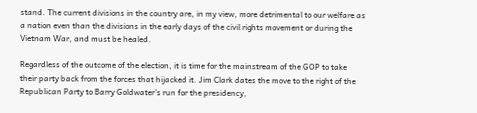stand. The current divisions in the country are, in my view, more detrimental to our welfare as a nation even than the divisions in the early days of the civil rights movement or during the Vietnam War, and must be healed.

Regardless of the outcome of the election, it is time for the mainstream of the GOP to take their party back from the forces that hijacked it. Jim Clark dates the move to the right of the Republican Party to Barry Goldwater’s run for the presidency,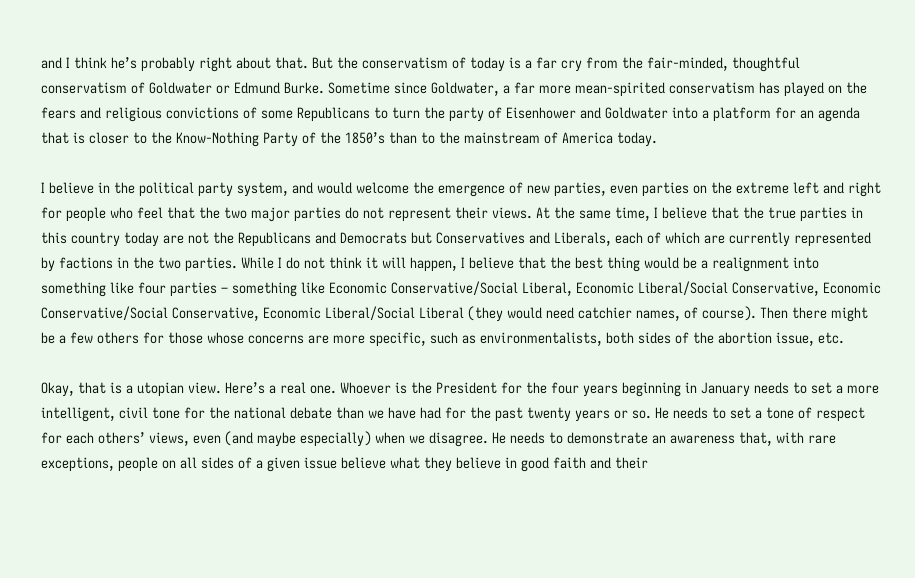and I think he’s probably right about that. But the conservatism of today is a far cry from the fair-minded, thoughtful conservatism of Goldwater or Edmund Burke. Sometime since Goldwater, a far more mean-spirited conservatism has played on the fears and religious convictions of some Republicans to turn the party of Eisenhower and Goldwater into a platform for an agenda that is closer to the Know-Nothing Party of the 1850’s than to the mainstream of America today.

I believe in the political party system, and would welcome the emergence of new parties, even parties on the extreme left and right for people who feel that the two major parties do not represent their views. At the same time, I believe that the true parties in this country today are not the Republicans and Democrats but Conservatives and Liberals, each of which are currently represented by factions in the two parties. While I do not think it will happen, I believe that the best thing would be a realignment into something like four parties – something like Economic Conservative/Social Liberal, Economic Liberal/Social Conservative, Economic Conservative/Social Conservative, Economic Liberal/Social Liberal (they would need catchier names, of course). Then there might be a few others for those whose concerns are more specific, such as environmentalists, both sides of the abortion issue, etc.

Okay, that is a utopian view. Here’s a real one. Whoever is the President for the four years beginning in January needs to set a more intelligent, civil tone for the national debate than we have had for the past twenty years or so. He needs to set a tone of respect for each others’ views, even (and maybe especially) when we disagree. He needs to demonstrate an awareness that, with rare exceptions, people on all sides of a given issue believe what they believe in good faith and their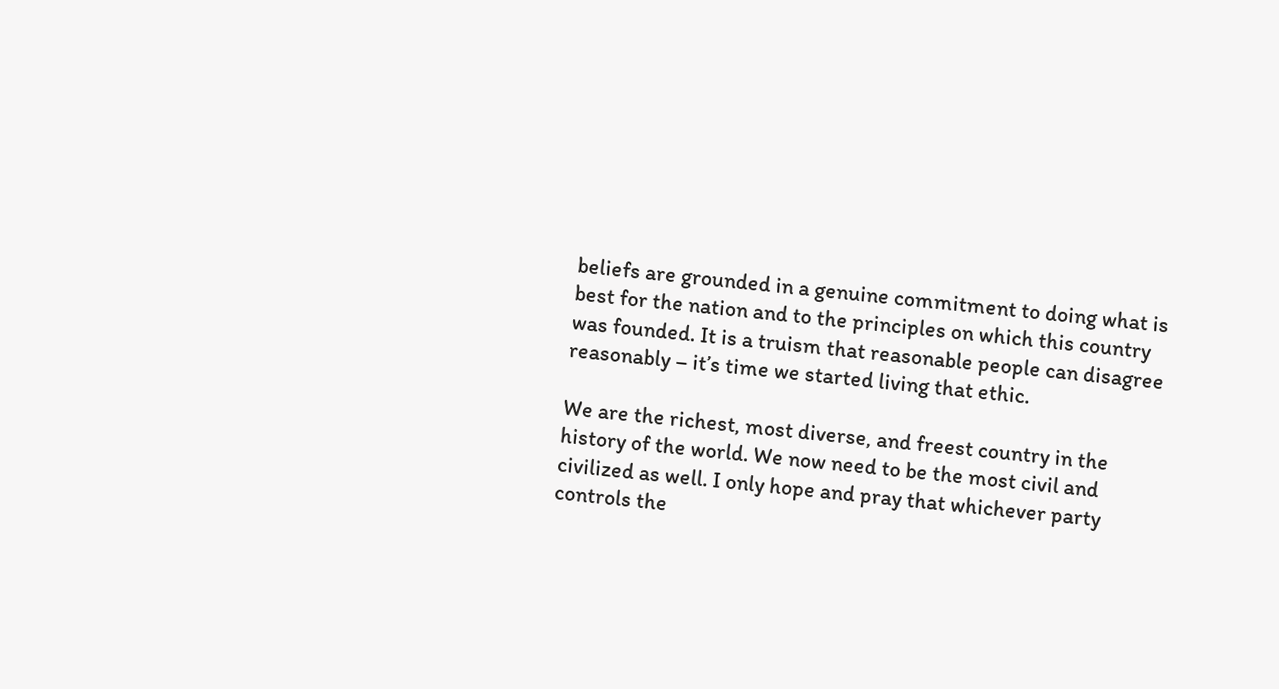beliefs are grounded in a genuine commitment to doing what is best for the nation and to the principles on which this country was founded. It is a truism that reasonable people can disagree reasonably – it’s time we started living that ethic.

We are the richest, most diverse, and freest country in the history of the world. We now need to be the most civil and civilized as well. I only hope and pray that whichever party controls the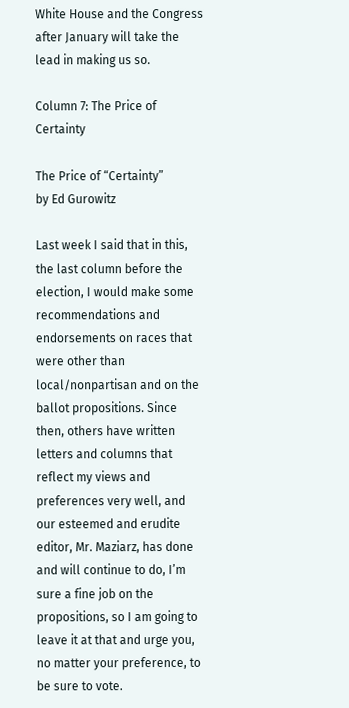White House and the Congress after January will take the lead in making us so.

Column 7: The Price of Certainty

The Price of “Certainty”
by Ed Gurowitz

Last week I said that in this, the last column before the election, I would make some recommendations and endorsements on races that were other than local/nonpartisan and on the ballot propositions. Since then, others have written letters and columns that reflect my views and preferences very well, and our esteemed and erudite editor, Mr. Maziarz, has done and will continue to do, I’m sure a fine job on the propositions, so I am going to leave it at that and urge you, no matter your preference, to be sure to vote.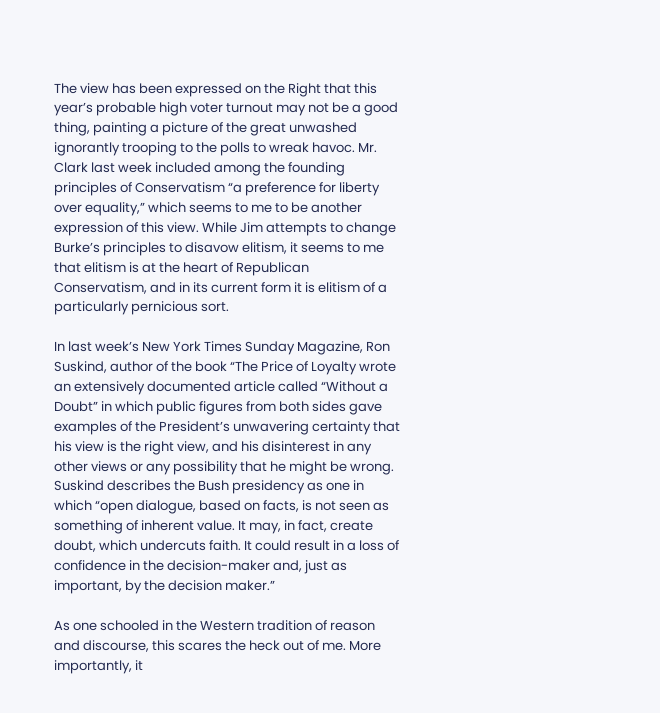The view has been expressed on the Right that this year’s probable high voter turnout may not be a good thing, painting a picture of the great unwashed ignorantly trooping to the polls to wreak havoc. Mr. Clark last week included among the founding principles of Conservatism “a preference for liberty over equality,” which seems to me to be another expression of this view. While Jim attempts to change Burke’s principles to disavow elitism, it seems to me that elitism is at the heart of Republican Conservatism, and in its current form it is elitism of a particularly pernicious sort.

In last week’s New York Times Sunday Magazine, Ron Suskind, author of the book “The Price of Loyalty wrote an extensively documented article called “Without a Doubt” in which public figures from both sides gave examples of the President’s unwavering certainty that his view is the right view, and his disinterest in any other views or any possibility that he might be wrong. Suskind describes the Bush presidency as one in which “open dialogue, based on facts, is not seen as something of inherent value. It may, in fact, create doubt, which undercuts faith. It could result in a loss of confidence in the decision-maker and, just as important, by the decision maker.”

As one schooled in the Western tradition of reason and discourse, this scares the heck out of me. More importantly, it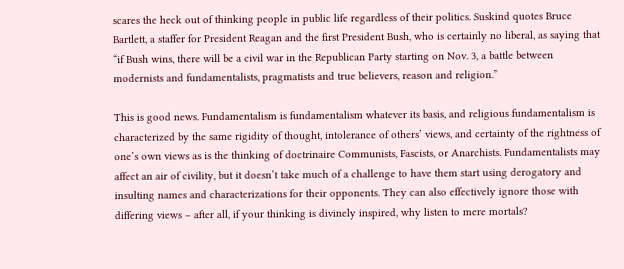scares the heck out of thinking people in public life regardless of their politics. Suskind quotes Bruce Bartlett, a staffer for President Reagan and the first President Bush, who is certainly no liberal, as saying that “if Bush wins, there will be a civil war in the Republican Party starting on Nov. 3, a battle between modernists and fundamentalists, pragmatists and true believers, reason and religion.”

This is good news. Fundamentalism is fundamentalism whatever its basis, and religious fundamentalism is characterized by the same rigidity of thought, intolerance of others’ views, and certainty of the rightness of one’s own views as is the thinking of doctrinaire Communists, Fascists, or Anarchists. Fundamentalists may affect an air of civility, but it doesn’t take much of a challenge to have them start using derogatory and insulting names and characterizations for their opponents. They can also effectively ignore those with differing views – after all, if your thinking is divinely inspired, why listen to mere mortals?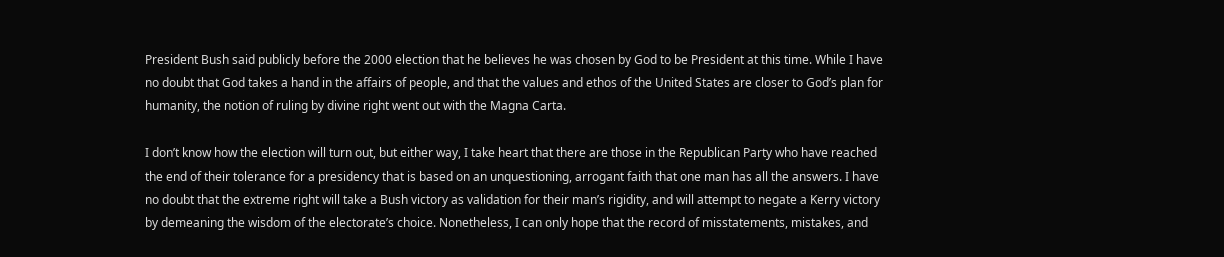President Bush said publicly before the 2000 election that he believes he was chosen by God to be President at this time. While I have no doubt that God takes a hand in the affairs of people, and that the values and ethos of the United States are closer to God’s plan for humanity, the notion of ruling by divine right went out with the Magna Carta.

I don’t know how the election will turn out, but either way, I take heart that there are those in the Republican Party who have reached the end of their tolerance for a presidency that is based on an unquestioning, arrogant faith that one man has all the answers. I have no doubt that the extreme right will take a Bush victory as validation for their man’s rigidity, and will attempt to negate a Kerry victory by demeaning the wisdom of the electorate’s choice. Nonetheless, I can only hope that the record of misstatements, mistakes, and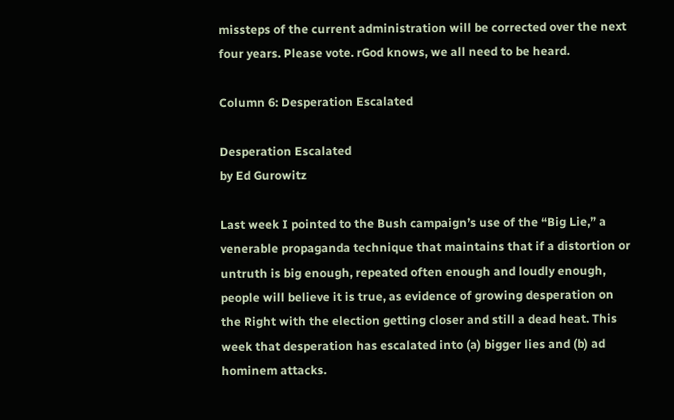missteps of the current administration will be corrected over the next four years. Please vote. rGod knows, we all need to be heard.

Column 6: Desperation Escalated

Desperation Escalated
by Ed Gurowitz

Last week I pointed to the Bush campaign’s use of the “Big Lie,” a venerable propaganda technique that maintains that if a distortion or untruth is big enough, repeated often enough and loudly enough, people will believe it is true, as evidence of growing desperation on the Right with the election getting closer and still a dead heat. This week that desperation has escalated into (a) bigger lies and (b) ad hominem attacks.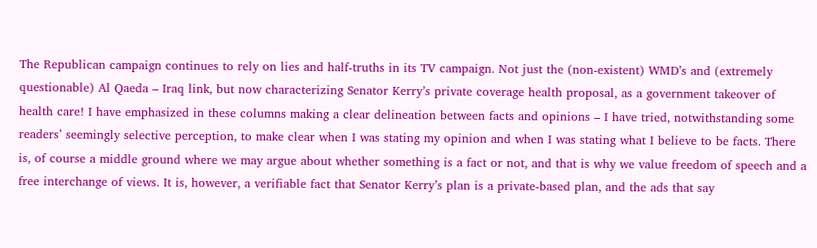The Republican campaign continues to rely on lies and half-truths in its TV campaign. Not just the (non-existent) WMD’s and (extremely questionable) Al Qaeda – Iraq link, but now characterizing Senator Kerry’s private coverage health proposal, as a government takeover of health care! I have emphasized in these columns making a clear delineation between facts and opinions – I have tried, notwithstanding some readers’ seemingly selective perception, to make clear when I was stating my opinion and when I was stating what I believe to be facts. There is, of course a middle ground where we may argue about whether something is a fact or not, and that is why we value freedom of speech and a free interchange of views. It is, however, a verifiable fact that Senator Kerry’s plan is a private-based plan, and the ads that say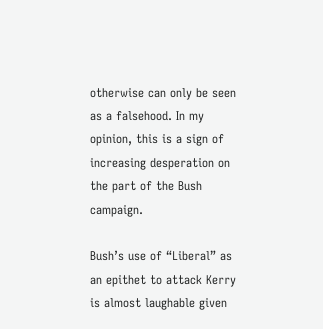otherwise can only be seen as a falsehood. In my opinion, this is a sign of increasing desperation on the part of the Bush campaign.

Bush’s use of “Liberal” as an epithet to attack Kerry is almost laughable given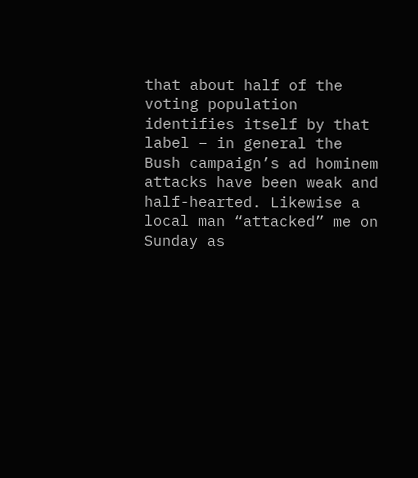that about half of the voting population identifies itself by that label – in general the Bush campaign’s ad hominem attacks have been weak and half-hearted. Likewise a local man “attacked” me on Sunday as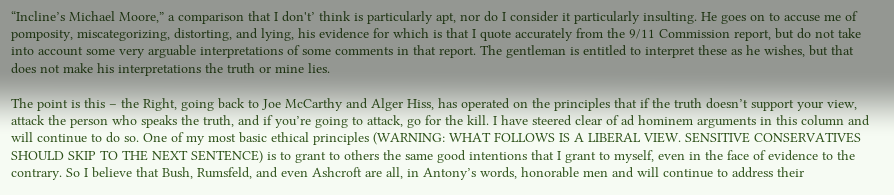“Incline’s Michael Moore,” a comparison that I don't’ think is particularly apt, nor do I consider it particularly insulting. He goes on to accuse me of pomposity, miscategorizing, distorting, and lying, his evidence for which is that I quote accurately from the 9/11 Commission report, but do not take into account some very arguable interpretations of some comments in that report. The gentleman is entitled to interpret these as he wishes, but that does not make his interpretations the truth or mine lies.

The point is this – the Right, going back to Joe McCarthy and Alger Hiss, has operated on the principles that if the truth doesn’t support your view, attack the person who speaks the truth, and if you’re going to attack, go for the kill. I have steered clear of ad hominem arguments in this column and will continue to do so. One of my most basic ethical principles (WARNING: WHAT FOLLOWS IS A LIBERAL VIEW. SENSITIVE CONSERVATIVES SHOULD SKIP TO THE NEXT SENTENCE) is to grant to others the same good intentions that I grant to myself, even in the face of evidence to the contrary. So I believe that Bush, Rumsfeld, and even Ashcroft are all, in Antony’s words, honorable men and will continue to address their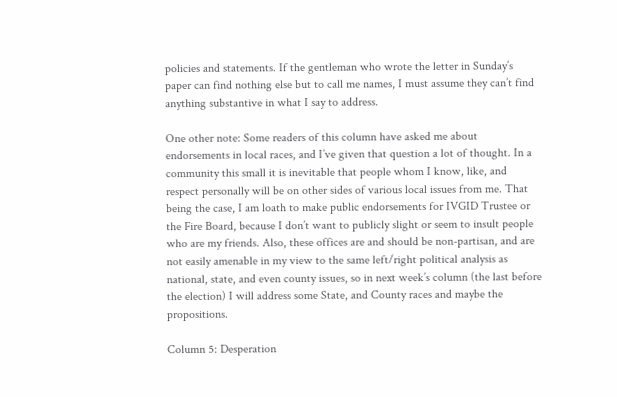policies and statements. If the gentleman who wrote the letter in Sunday’s paper can find nothing else but to call me names, I must assume they can’t find anything substantive in what I say to address.

One other note: Some readers of this column have asked me about endorsements in local races, and I’ve given that question a lot of thought. In a community this small it is inevitable that people whom I know, like, and respect personally will be on other sides of various local issues from me. That being the case, I am loath to make public endorsements for IVGID Trustee or the Fire Board, because I don’t want to publicly slight or seem to insult people who are my friends. Also, these offices are and should be non-partisan, and are not easily amenable in my view to the same left/right political analysis as national, state, and even county issues, so in next week’s column (the last before the election) I will address some State, and County races and maybe the propositions.

Column 5: Desperation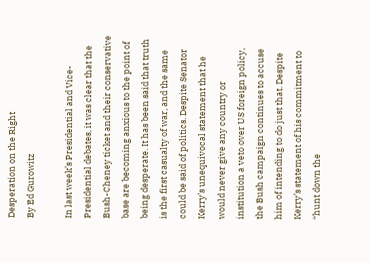Desperation on the Right
By Ed Gurowitz

In last week’s Presidential and Vice-Presidential debates, it was clear that the Bush-Cheney ticket and their conservative base are becoming anxious to the point of being desperate. It has been said that truth is the first casualty of war, and the same could be said of politics. Despite Senator Kerry’s unequivocal statement that he would never give any country or institution a veto over US foreign policy, the Bush campaign continues to accuse him of intending to do just that. Despite Kerry’s statement of his commitment to “hunt down the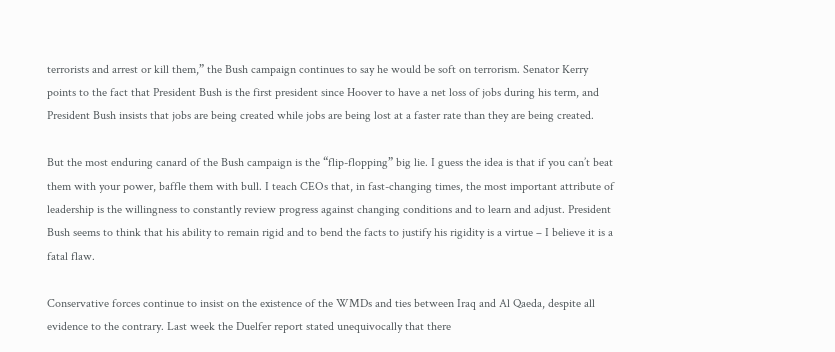terrorists and arrest or kill them,” the Bush campaign continues to say he would be soft on terrorism. Senator Kerry points to the fact that President Bush is the first president since Hoover to have a net loss of jobs during his term, and President Bush insists that jobs are being created while jobs are being lost at a faster rate than they are being created.

But the most enduring canard of the Bush campaign is the “flip-flopping” big lie. I guess the idea is that if you can’t beat them with your power, baffle them with bull. I teach CEOs that, in fast-changing times, the most important attribute of leadership is the willingness to constantly review progress against changing conditions and to learn and adjust. President Bush seems to think that his ability to remain rigid and to bend the facts to justify his rigidity is a virtue – I believe it is a fatal flaw.

Conservative forces continue to insist on the existence of the WMDs and ties between Iraq and Al Qaeda, despite all evidence to the contrary. Last week the Duelfer report stated unequivocally that there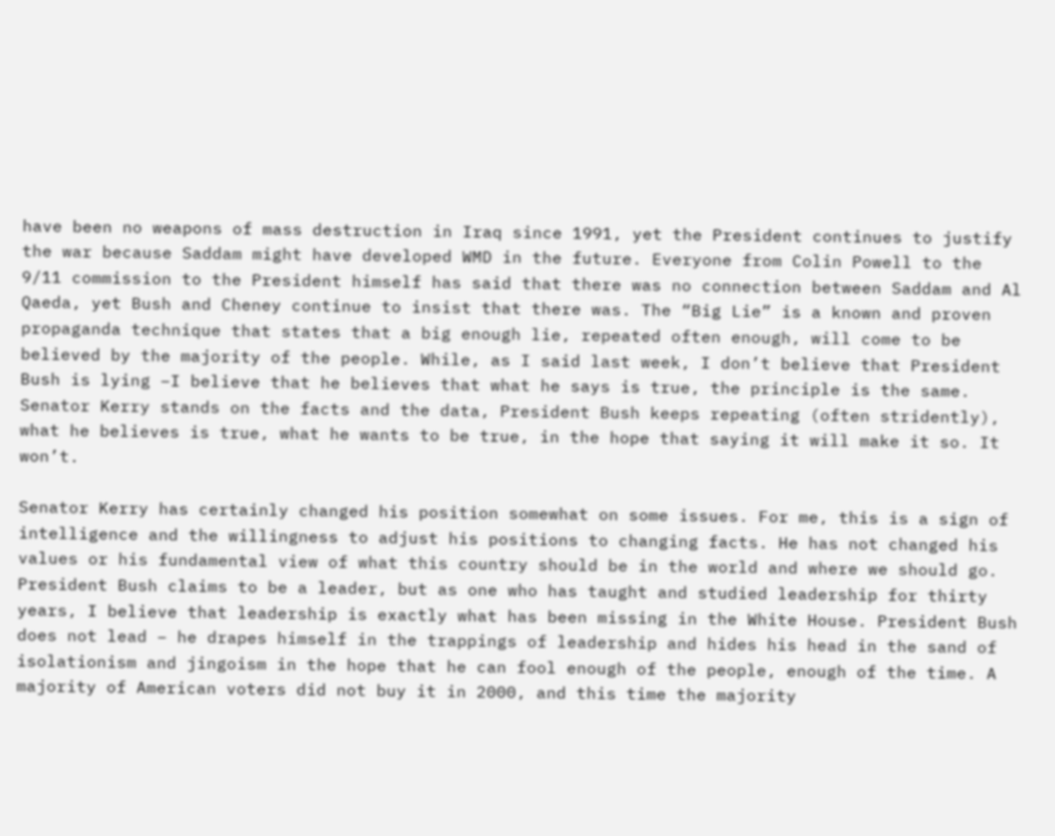have been no weapons of mass destruction in Iraq since 1991, yet the President continues to justify the war because Saddam might have developed WMD in the future. Everyone from Colin Powell to the 9/11 commission to the President himself has said that there was no connection between Saddam and Al Qaeda, yet Bush and Cheney continue to insist that there was. The “Big Lie” is a known and proven propaganda technique that states that a big enough lie, repeated often enough, will come to be believed by the majority of the people. While, as I said last week, I don’t believe that President Bush is lying –I believe that he believes that what he says is true, the principle is the same. Senator Kerry stands on the facts and the data, President Bush keeps repeating (often stridently), what he believes is true, what he wants to be true, in the hope that saying it will make it so. It won’t.

Senator Kerry has certainly changed his position somewhat on some issues. For me, this is a sign of intelligence and the willingness to adjust his positions to changing facts. He has not changed his values or his fundamental view of what this country should be in the world and where we should go. President Bush claims to be a leader, but as one who has taught and studied leadership for thirty years, I believe that leadership is exactly what has been missing in the White House. President Bush does not lead – he drapes himself in the trappings of leadership and hides his head in the sand of isolationism and jingoism in the hope that he can fool enough of the people, enough of the time. A majority of American voters did not buy it in 2000, and this time the majority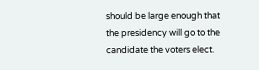should be large enough that the presidency will go to the candidate the voters elect.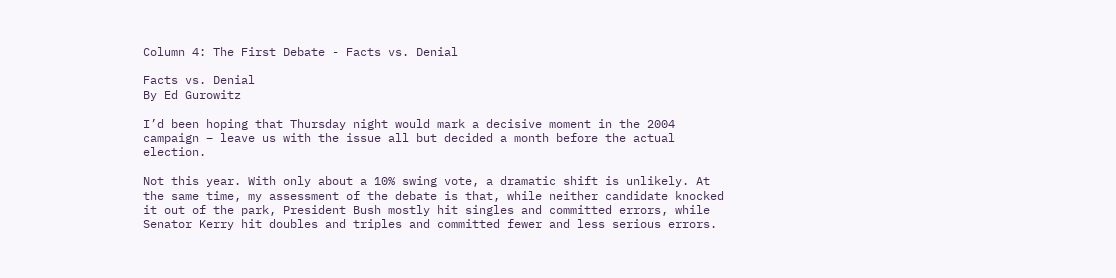Column 4: The First Debate - Facts vs. Denial

Facts vs. Denial
By Ed Gurowitz

I’d been hoping that Thursday night would mark a decisive moment in the 2004 campaign – leave us with the issue all but decided a month before the actual election.

Not this year. With only about a 10% swing vote, a dramatic shift is unlikely. At the same time, my assessment of the debate is that, while neither candidate knocked it out of the park, President Bush mostly hit singles and committed errors, while Senator Kerry hit doubles and triples and committed fewer and less serious errors.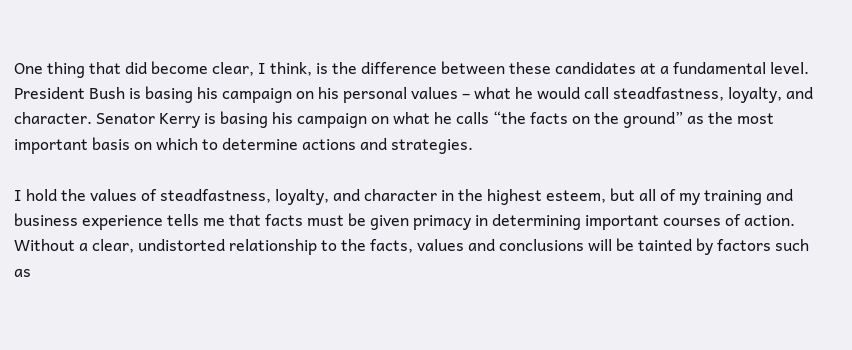One thing that did become clear, I think, is the difference between these candidates at a fundamental level. President Bush is basing his campaign on his personal values – what he would call steadfastness, loyalty, and character. Senator Kerry is basing his campaign on what he calls “the facts on the ground” as the most important basis on which to determine actions and strategies.

I hold the values of steadfastness, loyalty, and character in the highest esteem, but all of my training and business experience tells me that facts must be given primacy in determining important courses of action. Without a clear, undistorted relationship to the facts, values and conclusions will be tainted by factors such as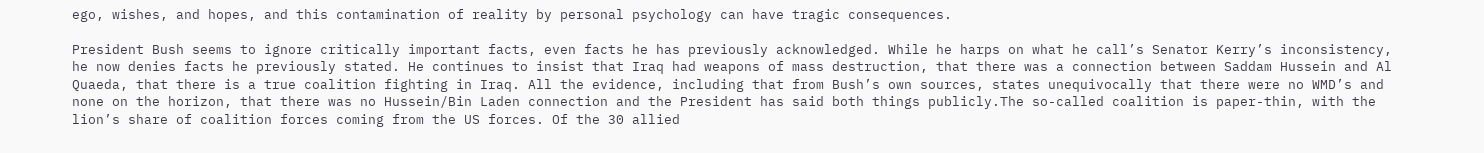ego, wishes, and hopes, and this contamination of reality by personal psychology can have tragic consequences.

President Bush seems to ignore critically important facts, even facts he has previously acknowledged. While he harps on what he call’s Senator Kerry’s inconsistency, he now denies facts he previously stated. He continues to insist that Iraq had weapons of mass destruction, that there was a connection between Saddam Hussein and Al Quaeda, that there is a true coalition fighting in Iraq. All the evidence, including that from Bush’s own sources, states unequivocally that there were no WMD’s and none on the horizon, that there was no Hussein/Bin Laden connection and the President has said both things publicly.The so-called coalition is paper-thin, with the lion’s share of coalition forces coming from the US forces. Of the 30 allied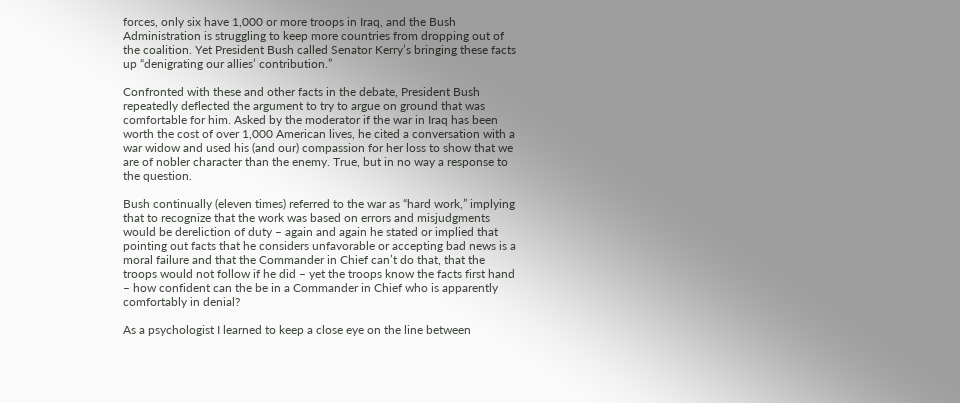forces, only six have 1,000 or more troops in Iraq, and the Bush Administration is struggling to keep more countries from dropping out of the coalition. Yet President Bush called Senator Kerry’s bringing these facts up “denigrating our allies’ contribution.”

Confronted with these and other facts in the debate, President Bush repeatedly deflected the argument to try to argue on ground that was comfortable for him. Asked by the moderator if the war in Iraq has been worth the cost of over 1,000 American lives, he cited a conversation with a war widow and used his (and our) compassion for her loss to show that we are of nobler character than the enemy. True, but in no way a response to the question.

Bush continually (eleven times) referred to the war as “hard work,” implying that to recognize that the work was based on errors and misjudgments would be dereliction of duty – again and again he stated or implied that pointing out facts that he considers unfavorable or accepting bad news is a moral failure and that the Commander in Chief can’t do that, that the troops would not follow if he did – yet the troops know the facts first hand – how confident can the be in a Commander in Chief who is apparently comfortably in denial?

As a psychologist I learned to keep a close eye on the line between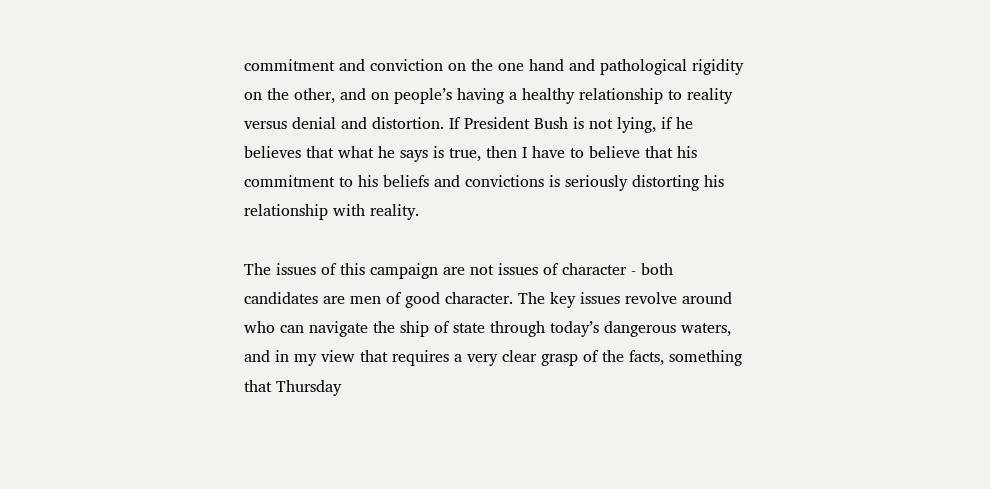commitment and conviction on the one hand and pathological rigidity on the other, and on people’s having a healthy relationship to reality versus denial and distortion. If President Bush is not lying, if he believes that what he says is true, then I have to believe that his commitment to his beliefs and convictions is seriously distorting his relationship with reality.

The issues of this campaign are not issues of character - both candidates are men of good character. The key issues revolve around who can navigate the ship of state through today’s dangerous waters, and in my view that requires a very clear grasp of the facts, something that Thursday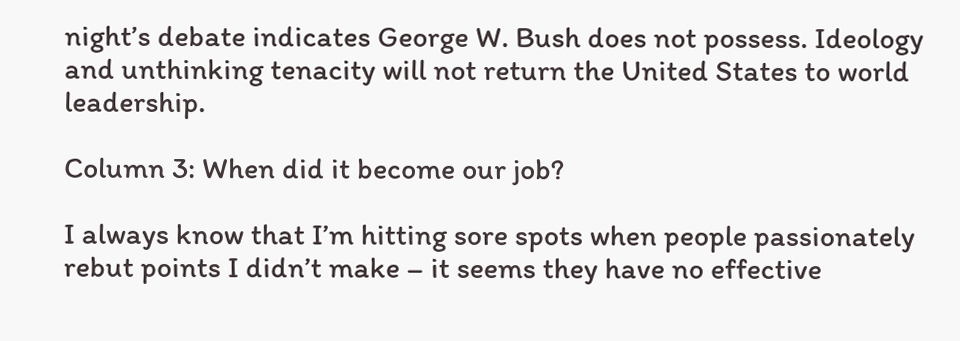night’s debate indicates George W. Bush does not possess. Ideology and unthinking tenacity will not return the United States to world leadership.

Column 3: When did it become our job?

I always know that I’m hitting sore spots when people passionately rebut points I didn’t make – it seems they have no effective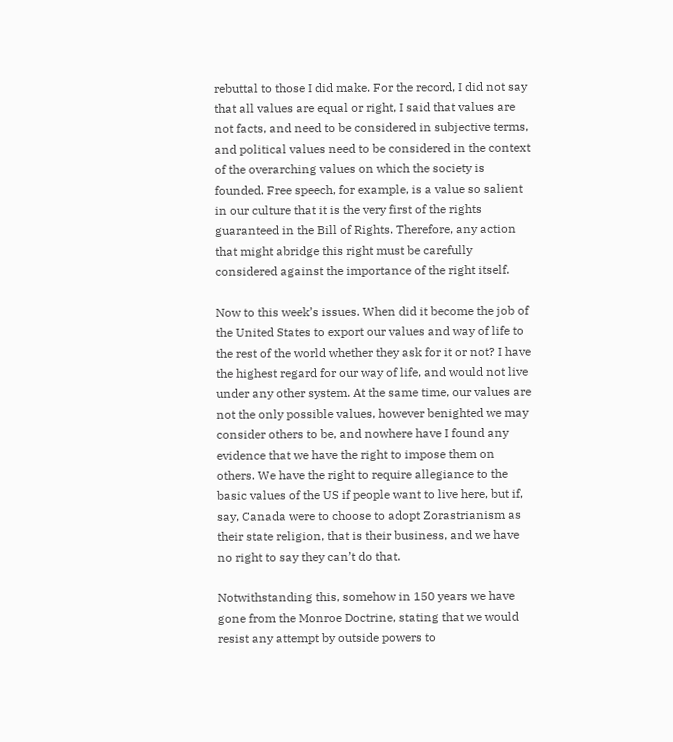rebuttal to those I did make. For the record, I did not say that all values are equal or right, I said that values are not facts, and need to be considered in subjective terms, and political values need to be considered in the context of the overarching values on which the society is founded. Free speech, for example, is a value so salient in our culture that it is the very first of the rights guaranteed in the Bill of Rights. Therefore, any action that might abridge this right must be carefully considered against the importance of the right itself.

Now to this week’s issues. When did it become the job of the United States to export our values and way of life to the rest of the world whether they ask for it or not? I have the highest regard for our way of life, and would not live under any other system. At the same time, our values are not the only possible values, however benighted we may consider others to be, and nowhere have I found any evidence that we have the right to impose them on others. We have the right to require allegiance to the basic values of the US if people want to live here, but if, say, Canada were to choose to adopt Zorastrianism as their state religion, that is their business, and we have no right to say they can’t do that.

Notwithstanding this, somehow in 150 years we have gone from the Monroe Doctrine, stating that we would resist any attempt by outside powers to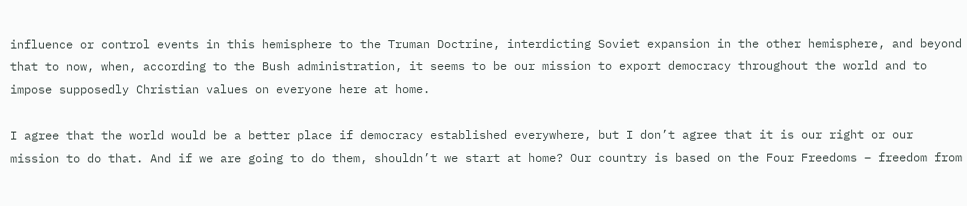influence or control events in this hemisphere to the Truman Doctrine, interdicting Soviet expansion in the other hemisphere, and beyond that to now, when, according to the Bush administration, it seems to be our mission to export democracy throughout the world and to impose supposedly Christian values on everyone here at home.

I agree that the world would be a better place if democracy established everywhere, but I don’t agree that it is our right or our mission to do that. And if we are going to do them, shouldn’t we start at home? Our country is based on the Four Freedoms – freedom from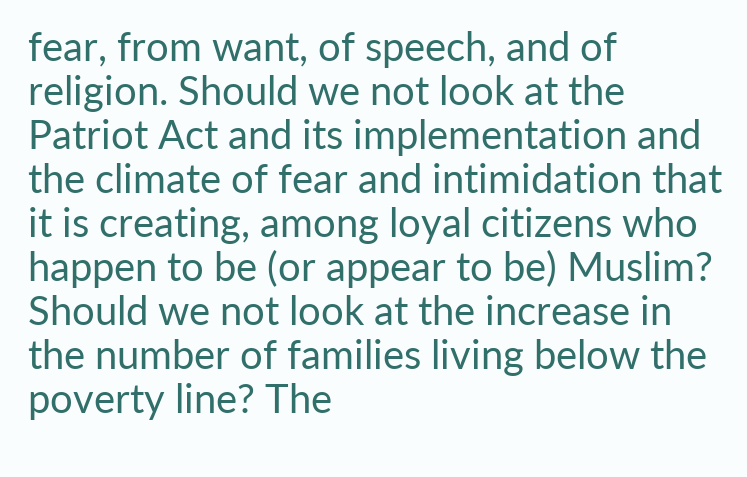fear, from want, of speech, and of religion. Should we not look at the Patriot Act and its implementation and the climate of fear and intimidation that it is creating, among loyal citizens who happen to be (or appear to be) Muslim? Should we not look at the increase in the number of families living below the poverty line? The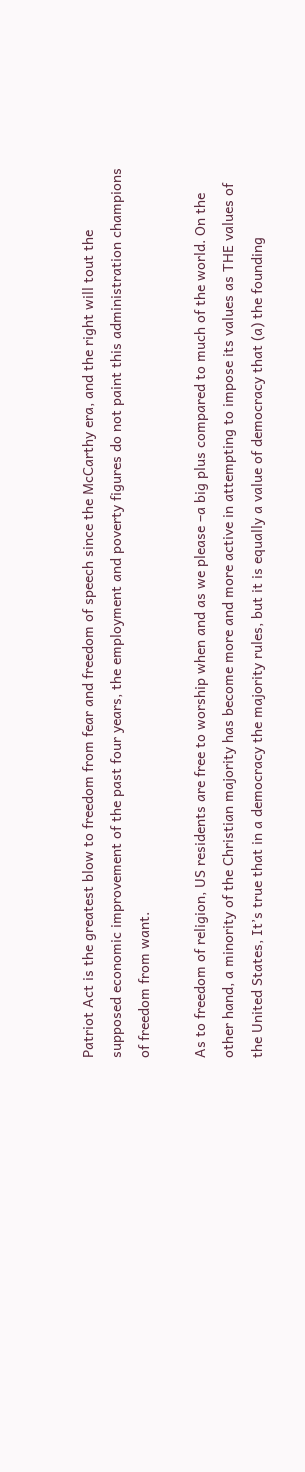Patriot Act is the greatest blow to freedom from fear and freedom of speech since the McCarthy era, and the right will tout the supposed economic improvement of the past four years, the employment and poverty figures do not paint this administration champions of freedom from want.

As to freedom of religion, US residents are free to worship when and as we please –a big plus compared to much of the world. On the other hand, a minority of the Christian majority has become more and more active in attempting to impose its values as THE values of the United States, It’s true that in a democracy the majority rules, but it is equally a value of democracy that (a) the founding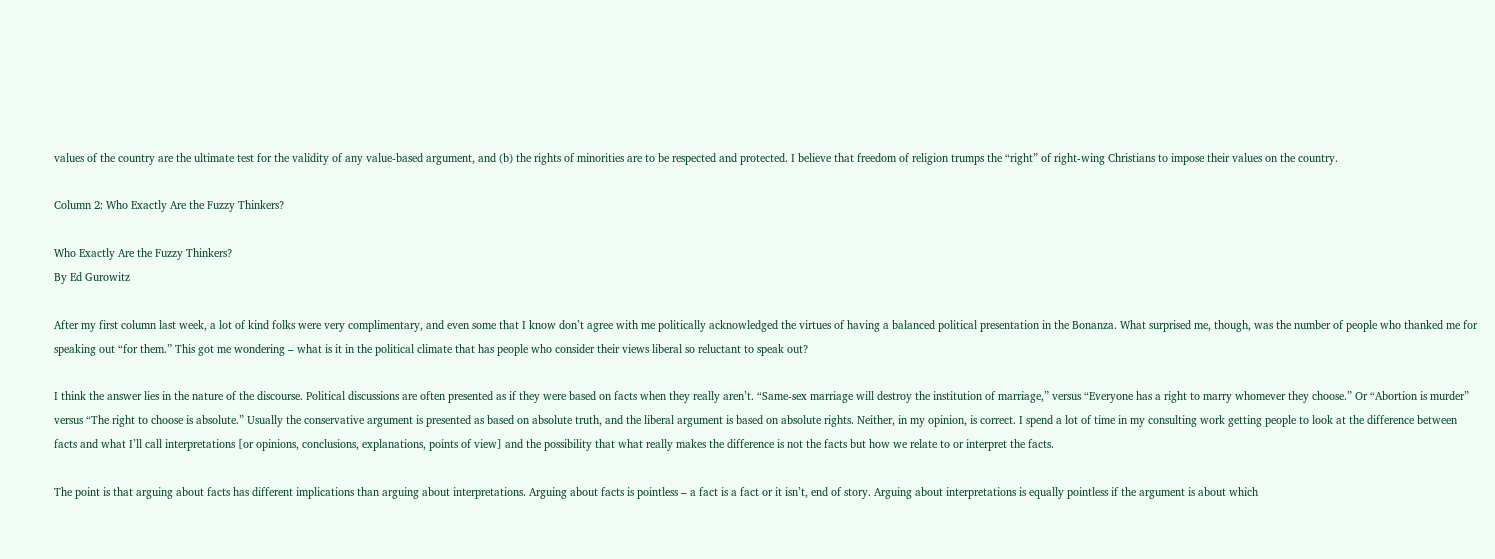values of the country are the ultimate test for the validity of any value-based argument, and (b) the rights of minorities are to be respected and protected. I believe that freedom of religion trumps the “right” of right-wing Christians to impose their values on the country.

Column 2: Who Exactly Are the Fuzzy Thinkers?

Who Exactly Are the Fuzzy Thinkers?
By Ed Gurowitz

After my first column last week, a lot of kind folks were very complimentary, and even some that I know don’t agree with me politically acknowledged the virtues of having a balanced political presentation in the Bonanza. What surprised me, though, was the number of people who thanked me for speaking out “for them.” This got me wondering – what is it in the political climate that has people who consider their views liberal so reluctant to speak out?

I think the answer lies in the nature of the discourse. Political discussions are often presented as if they were based on facts when they really aren’t. “Same-sex marriage will destroy the institution of marriage,” versus “Everyone has a right to marry whomever they choose.” Or “Abortion is murder” versus “The right to choose is absolute.” Usually the conservative argument is presented as based on absolute truth, and the liberal argument is based on absolute rights. Neither, in my opinion, is correct. I spend a lot of time in my consulting work getting people to look at the difference between facts and what I’ll call interpretations [or opinions, conclusions, explanations, points of view] and the possibility that what really makes the difference is not the facts but how we relate to or interpret the facts.

The point is that arguing about facts has different implications than arguing about interpretations. Arguing about facts is pointless – a fact is a fact or it isn’t, end of story. Arguing about interpretations is equally pointless if the argument is about which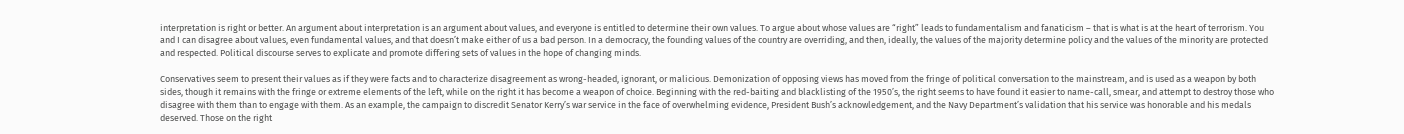interpretation is right or better. An argument about interpretation is an argument about values, and everyone is entitled to determine their own values. To argue about whose values are “right” leads to fundamentalism and fanaticism – that is what is at the heart of terrorism. You and I can disagree about values, even fundamental values, and that doesn’t make either of us a bad person. In a democracy, the founding values of the country are overriding, and then, ideally, the values of the majority determine policy and the values of the minority are protected and respected. Political discourse serves to explicate and promote differing sets of values in the hope of changing minds.

Conservatives seem to present their values as if they were facts and to characterize disagreement as wrong-headed, ignorant, or malicious. Demonization of opposing views has moved from the fringe of political conversation to the mainstream, and is used as a weapon by both sides, though it remains with the fringe or extreme elements of the left, while on the right it has become a weapon of choice. Beginning with the red-baiting and blacklisting of the 1950’s, the right seems to have found it easier to name-call, smear, and attempt to destroy those who disagree with them than to engage with them. As an example, the campaign to discredit Senator Kerry’s war service in the face of overwhelming evidence, President Bush’s acknowledgement, and the Navy Department’s validation that his service was honorable and his medals deserved. Those on the right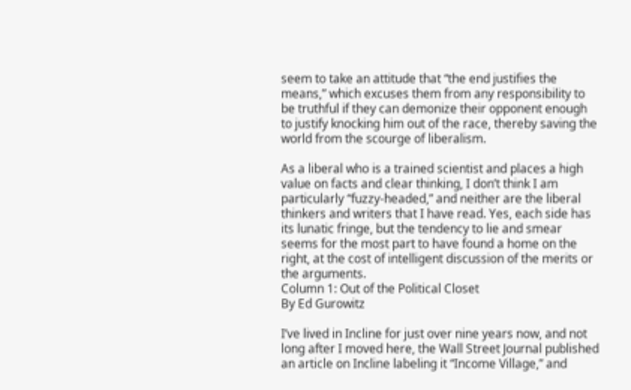seem to take an attitude that “the end justifies the means,” which excuses them from any responsibility to be truthful if they can demonize their opponent enough to justify knocking him out of the race, thereby saving the world from the scourge of liberalism.

As a liberal who is a trained scientist and places a high value on facts and clear thinking, I don’t think I am particularly “fuzzy-headed,” and neither are the liberal thinkers and writers that I have read. Yes, each side has its lunatic fringe, but the tendency to lie and smear seems for the most part to have found a home on the right, at the cost of intelligent discussion of the merits or the arguments.
Column 1: Out of the Political Closet
By Ed Gurowitz

I’ve lived in Incline for just over nine years now, and not long after I moved here, the Wall Street Journal published an article on Incline labeling it “Income Village,” and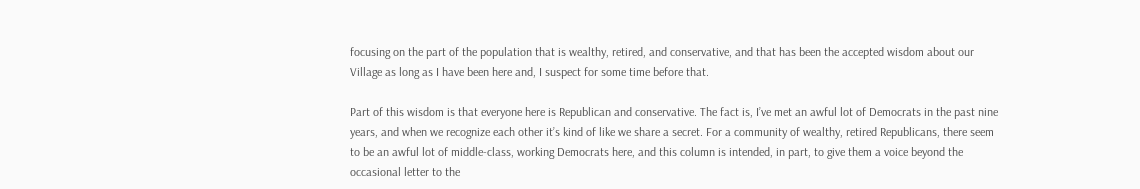focusing on the part of the population that is wealthy, retired, and conservative, and that has been the accepted wisdom about our Village as long as I have been here and, I suspect for some time before that.

Part of this wisdom is that everyone here is Republican and conservative. The fact is, I’ve met an awful lot of Democrats in the past nine years, and when we recognize each other it’s kind of like we share a secret. For a community of wealthy, retired Republicans, there seem to be an awful lot of middle-class, working Democrats here, and this column is intended, in part, to give them a voice beyond the occasional letter to the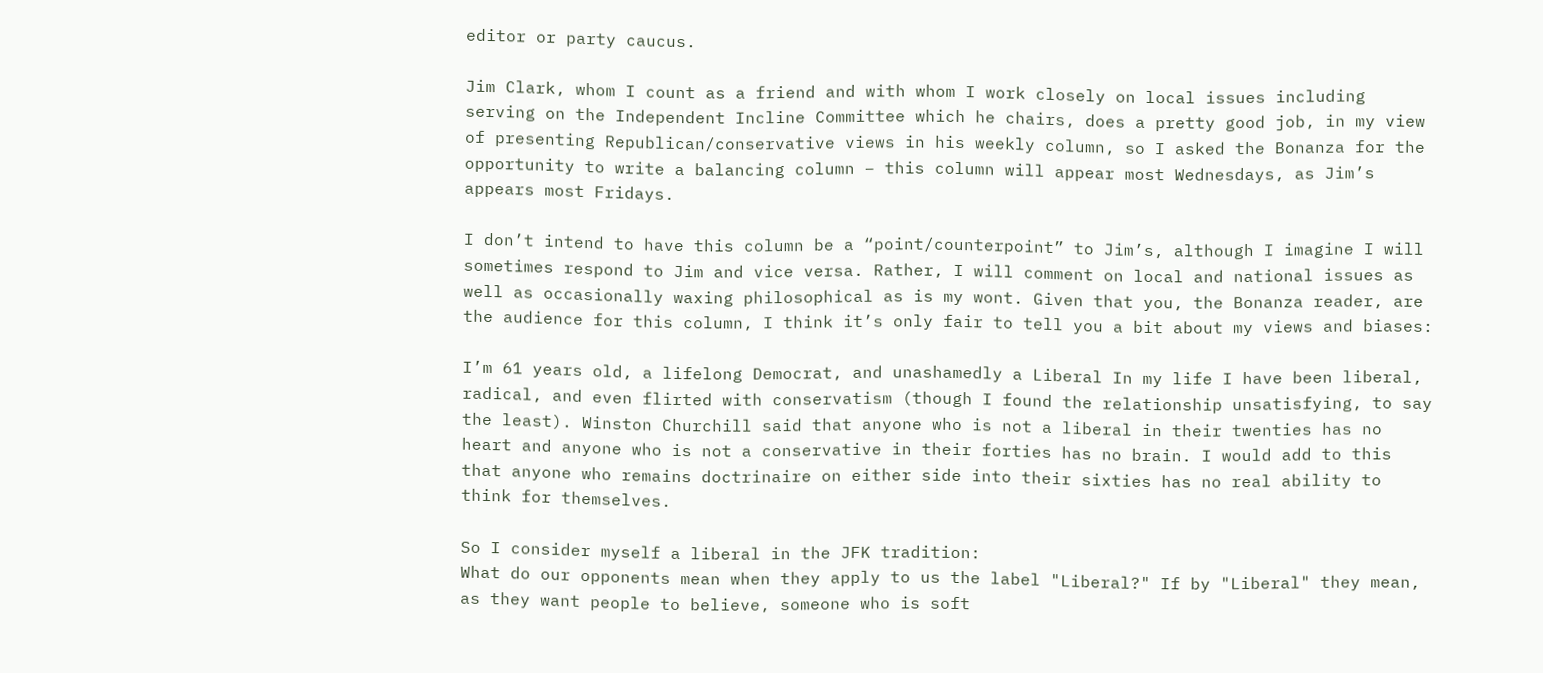editor or party caucus.

Jim Clark, whom I count as a friend and with whom I work closely on local issues including serving on the Independent Incline Committee which he chairs, does a pretty good job, in my view of presenting Republican/conservative views in his weekly column, so I asked the Bonanza for the opportunity to write a balancing column – this column will appear most Wednesdays, as Jim’s appears most Fridays.

I don’t intend to have this column be a “point/counterpoint” to Jim’s, although I imagine I will sometimes respond to Jim and vice versa. Rather, I will comment on local and national issues as well as occasionally waxing philosophical as is my wont. Given that you, the Bonanza reader, are the audience for this column, I think it’s only fair to tell you a bit about my views and biases:

I’m 61 years old, a lifelong Democrat, and unashamedly a Liberal In my life I have been liberal, radical, and even flirted with conservatism (though I found the relationship unsatisfying, to say the least). Winston Churchill said that anyone who is not a liberal in their twenties has no heart and anyone who is not a conservative in their forties has no brain. I would add to this that anyone who remains doctrinaire on either side into their sixties has no real ability to think for themselves.

So I consider myself a liberal in the JFK tradition:
What do our opponents mean when they apply to us the label "Liberal?" If by "Liberal" they mean, as they want people to believe, someone who is soft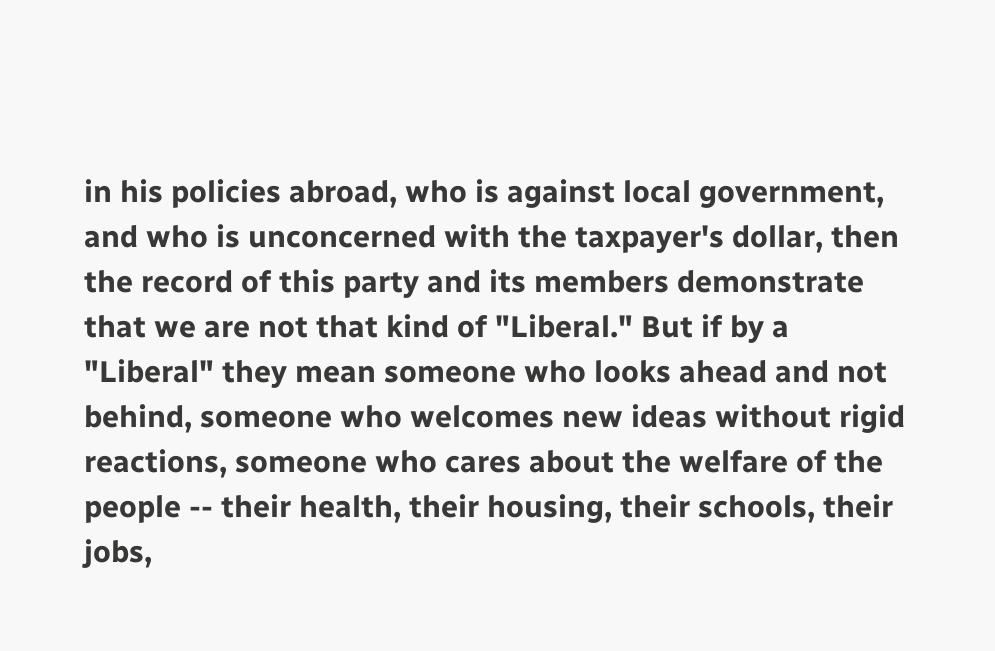in his policies abroad, who is against local government, and who is unconcerned with the taxpayer's dollar, then the record of this party and its members demonstrate that we are not that kind of "Liberal." But if by a "Liberal" they mean someone who looks ahead and not behind, someone who welcomes new ideas without rigid reactions, someone who cares about the welfare of the people -- their health, their housing, their schools, their jobs,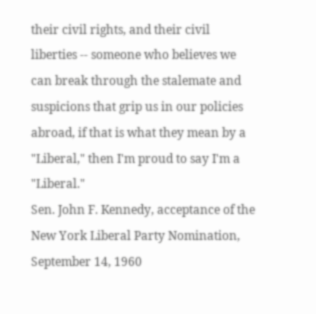their civil rights, and their civil liberties -- someone who believes we can break through the stalemate and suspicions that grip us in our policies abroad, if that is what they mean by a "Liberal," then I'm proud to say I'm a "Liberal."
Sen. John F. Kennedy, acceptance of the New York Liberal Party Nomination, September 14, 1960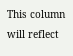This column will reflect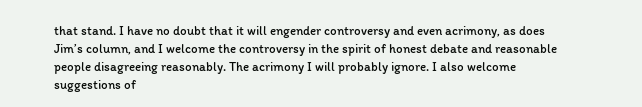that stand. I have no doubt that it will engender controversy and even acrimony, as does Jim’s column, and I welcome the controversy in the spirit of honest debate and reasonable people disagreeing reasonably. The acrimony I will probably ignore. I also welcome suggestions of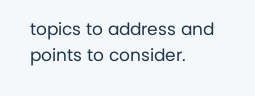topics to address and points to consider.